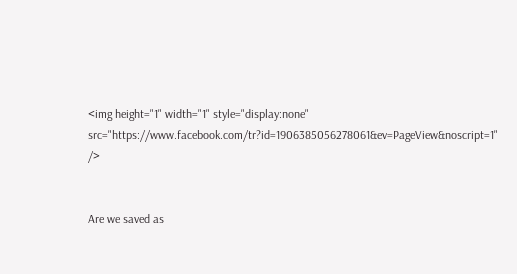<img height="1" width="1" style="display:none" src="https://www.facebook.com/tr?id=1906385056278061&ev=PageView&noscript=1" />


Are we saved as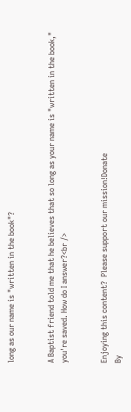long as our name is "written in the book"?


A Baptist friend told me that he believes that so long as your name is "written in the book," you're saved. How do I answer?<br />


Enjoying this content?  Please support our mission!Donate
By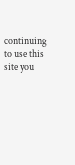continuing to use this site you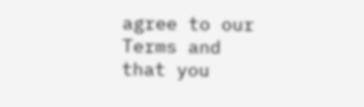agree to our Terms and that you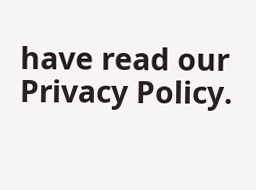have read our Privacy Policy.